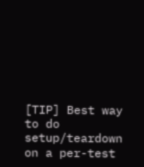[TIP] Best way to do setup/teardown on a per-test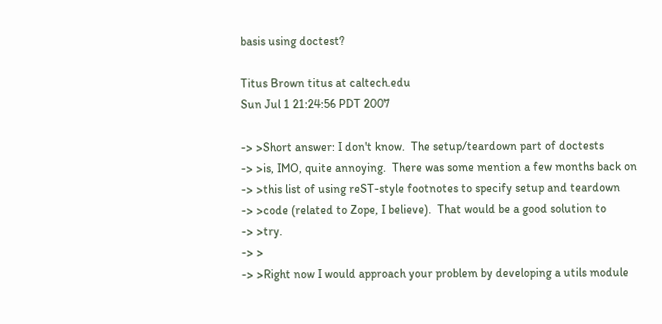basis using doctest?

Titus Brown titus at caltech.edu
Sun Jul 1 21:24:56 PDT 2007

-> >Short answer: I don't know.  The setup/teardown part of doctests
-> >is, IMO, quite annoying.  There was some mention a few months back on
-> >this list of using reST-style footnotes to specify setup and teardown
-> >code (related to Zope, I believe).  That would be a good solution to
-> >try.
-> >
-> >Right now I would approach your problem by developing a utils module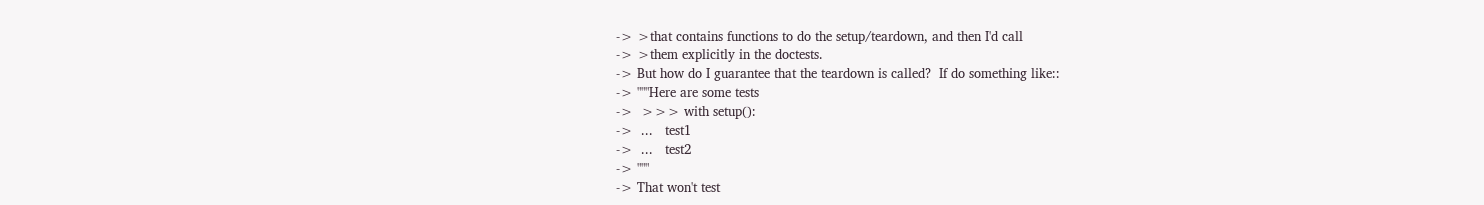-> >that contains functions to do the setup/teardown, and then I'd call
-> >them explicitly in the doctests.
-> But how do I guarantee that the teardown is called?  If do something like::
-> """Here are some tests
->  >>> with setup():
->  ...   test1
->  ...   test2
-> """
-> That won't test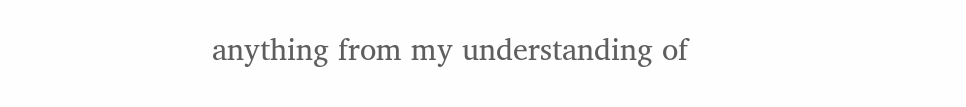anything from my understanding of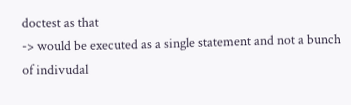doctest as that
-> would be executed as a single statement and not a bunch of indivudal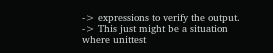-> expressions to verify the output.
-> This just might be a situation where unittest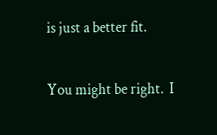is just a better fit.

You might be right.  I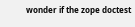wonder if the zope doctest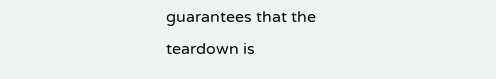guarantees that the
teardown is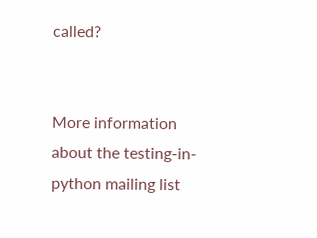called?


More information about the testing-in-python mailing list